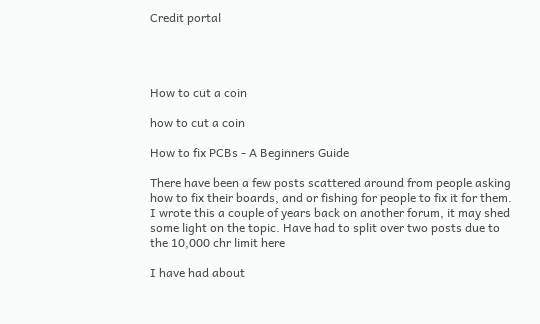Credit portal




How to cut a coin

how to cut a coin

How to fix PCBs - A Beginners Guide

There have been a few posts scattered around from people asking how to fix their boards, and or fishing for people to fix it for them. I wrote this a couple of years back on another forum, it may shed some light on the topic. Have had to split over two posts due to the 10,000 chr limit here

I have had about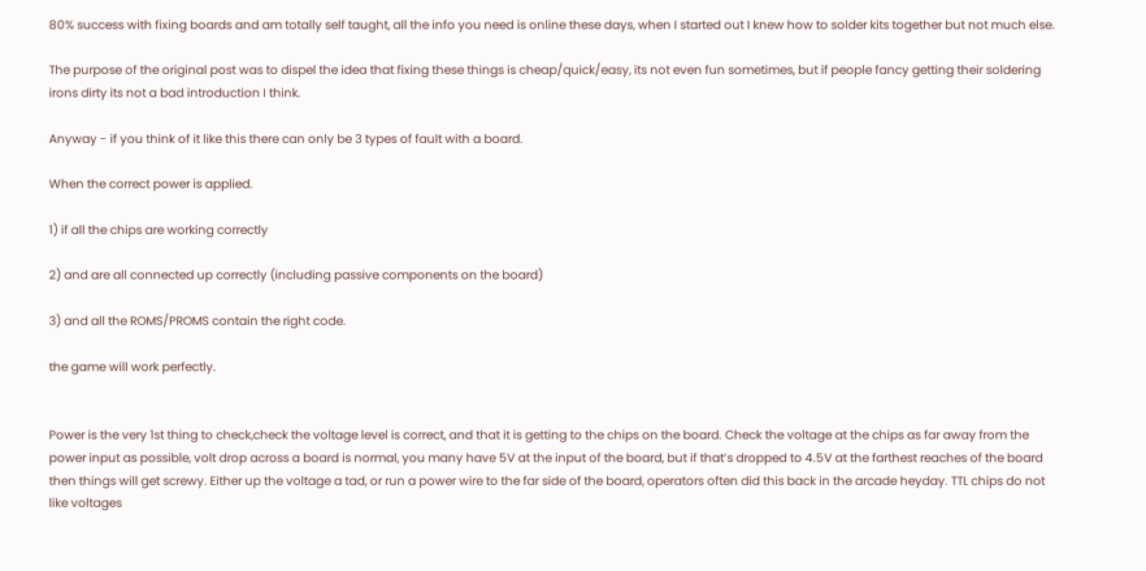80% success with fixing boards and am totally self taught, all the info you need is online these days, when I started out I knew how to solder kits together but not much else.

The purpose of the original post was to dispel the idea that fixing these things is cheap/quick/easy, its not even fun sometimes, but if people fancy getting their soldering irons dirty its not a bad introduction I think.

Anyway - if you think of it like this there can only be 3 types of fault with a board.

When the correct power is applied.

1) if all the chips are working correctly

2) and are all connected up correctly (including passive components on the board)

3) and all the ROMS/PROMS contain the right code.

the game will work perfectly.


Power is the very 1st thing to check,check the voltage level is correct, and that it is getting to the chips on the board. Check the voltage at the chips as far away from the power input as possible, volt drop across a board is normal, you many have 5V at the input of the board, but if that’s dropped to 4.5V at the farthest reaches of the board then things will get screwy. Either up the voltage a tad, or run a power wire to the far side of the board, operators often did this back in the arcade heyday. TTL chips do not like voltages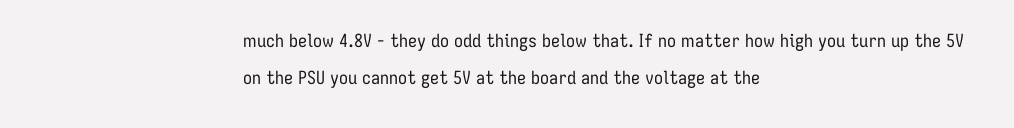much below 4.8V - they do odd things below that. If no matter how high you turn up the 5V on the PSU you cannot get 5V at the board and the voltage at the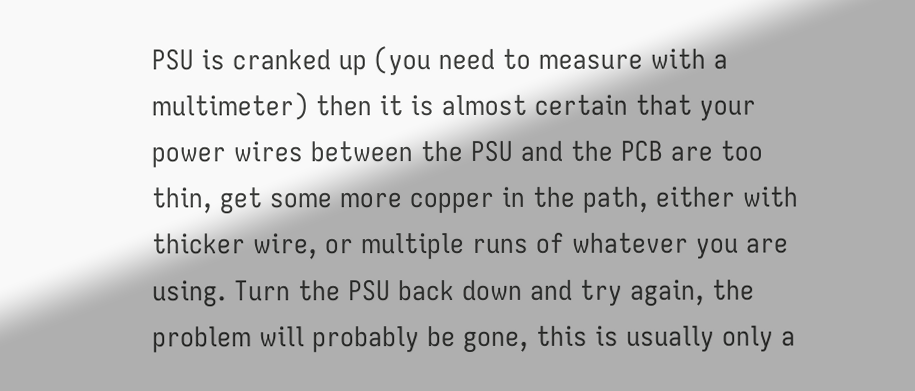PSU is cranked up (you need to measure with a multimeter) then it is almost certain that your power wires between the PSU and the PCB are too thin, get some more copper in the path, either with thicker wire, or multiple runs of whatever you are using. Turn the PSU back down and try again, the problem will probably be gone, this is usually only a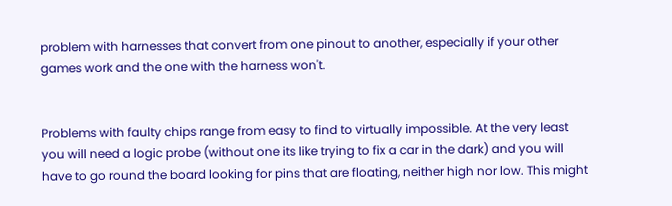problem with harnesses that convert from one pinout to another, especially if your other games work and the one with the harness won't.


Problems with faulty chips range from easy to find to virtually impossible. At the very least you will need a logic probe (without one its like trying to fix a car in the dark) and you will have to go round the board looking for pins that are floating, neither high nor low. This might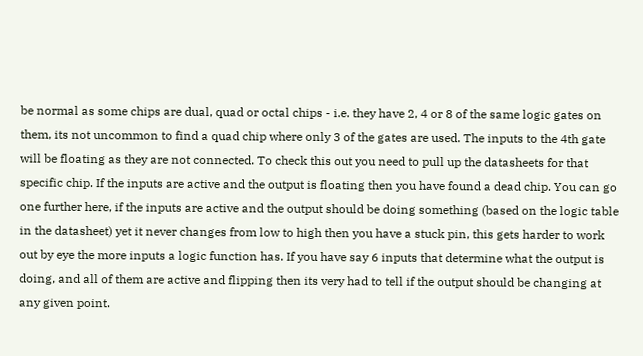be normal as some chips are dual, quad or octal chips - i.e. they have 2, 4 or 8 of the same logic gates on them, its not uncommon to find a quad chip where only 3 of the gates are used. The inputs to the 4th gate will be floating as they are not connected. To check this out you need to pull up the datasheets for that specific chip. If the inputs are active and the output is floating then you have found a dead chip. You can go one further here, if the inputs are active and the output should be doing something (based on the logic table in the datasheet) yet it never changes from low to high then you have a stuck pin, this gets harder to work out by eye the more inputs a logic function has. If you have say 6 inputs that determine what the output is doing, and all of them are active and flipping then its very had to tell if the output should be changing at any given point.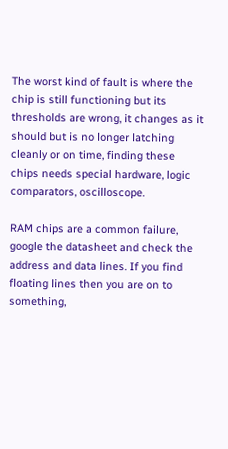The worst kind of fault is where the chip is still functioning but its thresholds are wrong, it changes as it should but is no longer latching cleanly or on time, finding these chips needs special hardware, logic comparators, oscilloscope.

RAM chips are a common failure, google the datasheet and check the address and data lines. If you find floating lines then you are on to something,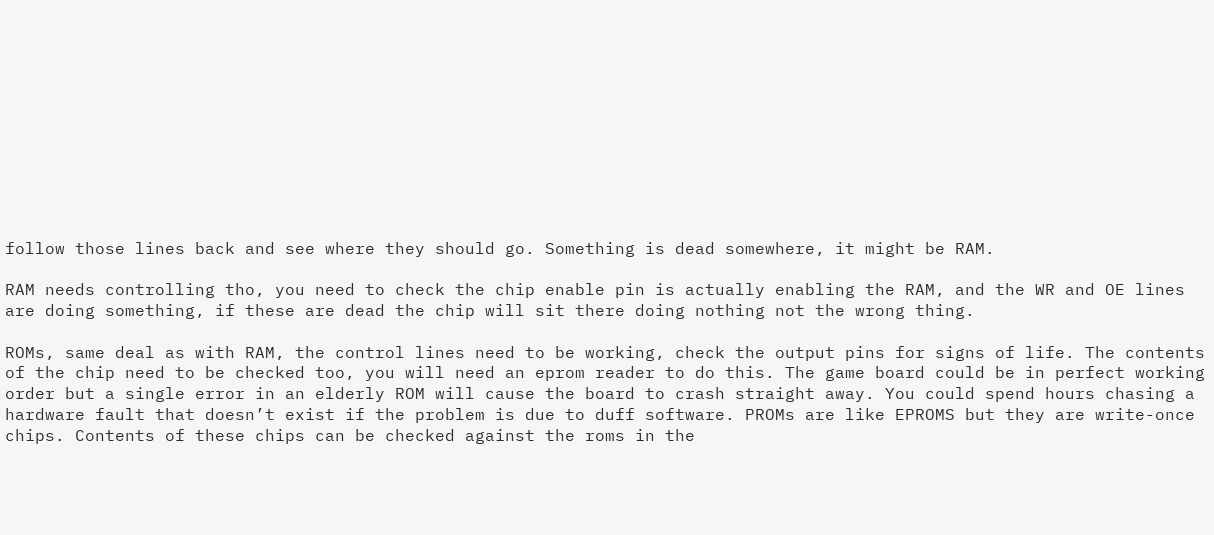follow those lines back and see where they should go. Something is dead somewhere, it might be RAM.

RAM needs controlling tho, you need to check the chip enable pin is actually enabling the RAM, and the WR and OE lines are doing something, if these are dead the chip will sit there doing nothing not the wrong thing.

ROMs, same deal as with RAM, the control lines need to be working, check the output pins for signs of life. The contents of the chip need to be checked too, you will need an eprom reader to do this. The game board could be in perfect working order but a single error in an elderly ROM will cause the board to crash straight away. You could spend hours chasing a hardware fault that doesn’t exist if the problem is due to duff software. PROMs are like EPROMS but they are write-once chips. Contents of these chips can be checked against the roms in the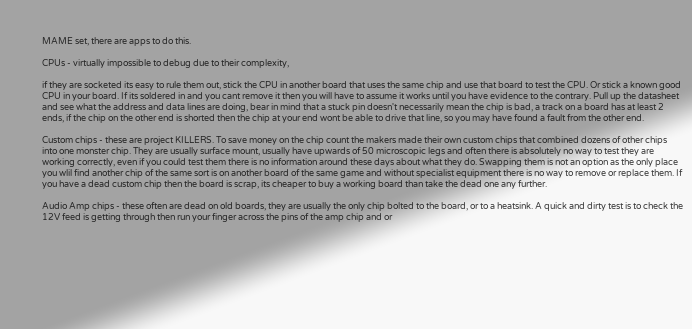MAME set, there are apps to do this.

CPUs - virtually impossible to debug due to their complexity,

if they are socketed its easy to rule them out, stick the CPU in another board that uses the same chip and use that board to test the CPU. Or stick a known good CPU in your board. If its soldered in and you cant remove it then you will have to assume it works until you have evidence to the contrary. Pull up the datasheet and see what the address and data lines are doing, bear in mind that a stuck pin doesn't necessarily mean the chip is bad, a track on a board has at least 2 ends, if the chip on the other end is shorted then the chip at your end wont be able to drive that line, so you may have found a fault from the other end.

Custom chips - these are project KILLERS. To save money on the chip count the makers made their own custom chips that combined dozens of other chips into one monster chip. They are usually surface mount, usually have upwards of 50 microscopic legs and often there is absolutely no way to test they are working correctly, even if you could test them there is no information around these days about what they do. Swapping them is not an option as the only place you wlil find another chip of the same sort is on another board of the same game and without specialist equipment there is no way to remove or replace them. If you have a dead custom chip then the board is scrap, its cheaper to buy a working board than take the dead one any further.

Audio Amp chips - these often are dead on old boards, they are usually the only chip bolted to the board, or to a heatsink. A quick and dirty test is to check the 12V feed is getting through then run your finger across the pins of the amp chip and or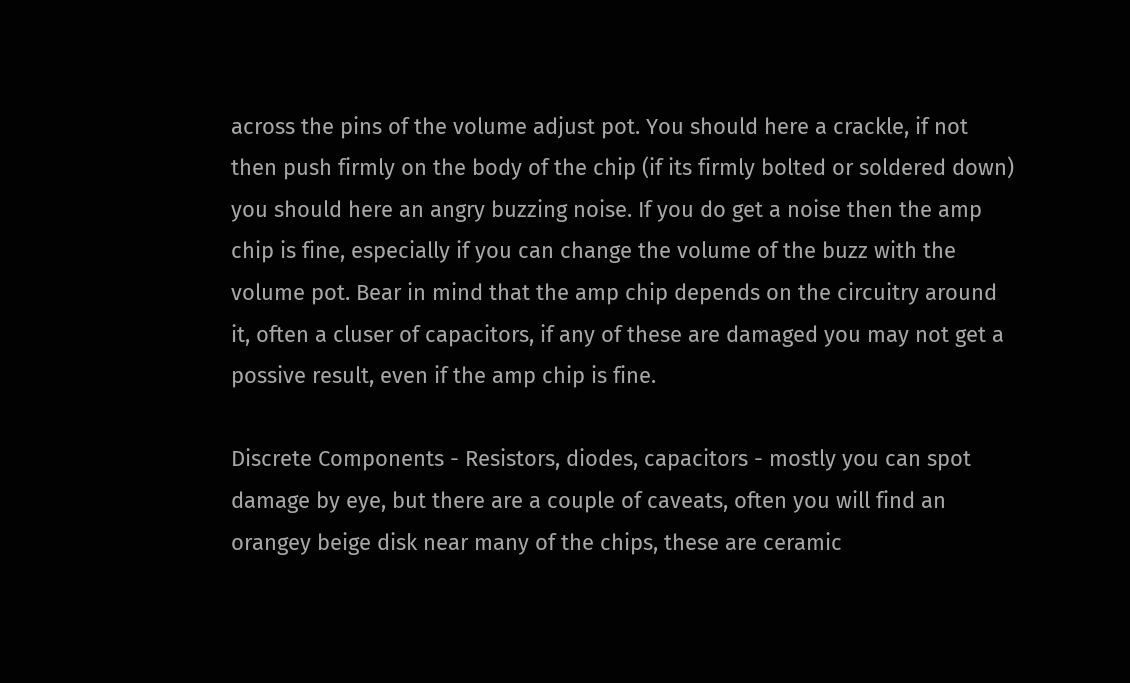across the pins of the volume adjust pot. You should here a crackle, if not then push firmly on the body of the chip (if its firmly bolted or soldered down) you should here an angry buzzing noise. If you do get a noise then the amp chip is fine, especially if you can change the volume of the buzz with the volume pot. Bear in mind that the amp chip depends on the circuitry around it, often a cluser of capacitors, if any of these are damaged you may not get a possive result, even if the amp chip is fine.

Discrete Components - Resistors, diodes, capacitors - mostly you can spot damage by eye, but there are a couple of caveats, often you will find an orangey beige disk near many of the chips, these are ceramic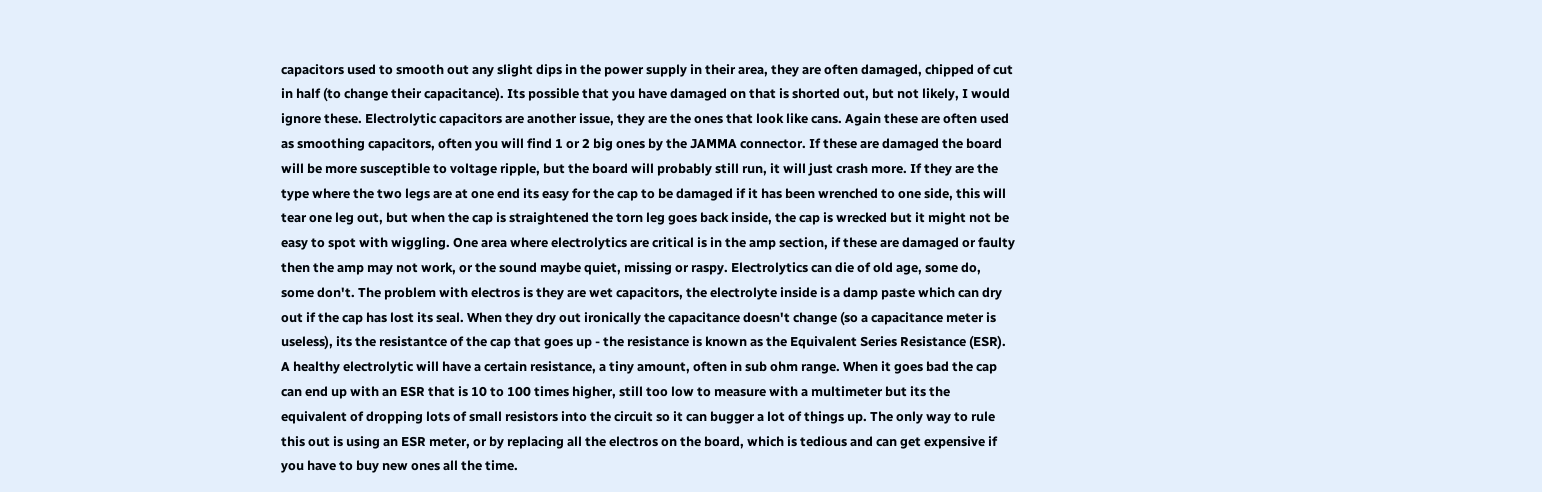capacitors used to smooth out any slight dips in the power supply in their area, they are often damaged, chipped of cut in half (to change their capacitance). Its possible that you have damaged on that is shorted out, but not likely, I would ignore these. Electrolytic capacitors are another issue, they are the ones that look like cans. Again these are often used as smoothing capacitors, often you will find 1 or 2 big ones by the JAMMA connector. If these are damaged the board will be more susceptible to voltage ripple, but the board will probably still run, it will just crash more. If they are the type where the two legs are at one end its easy for the cap to be damaged if it has been wrenched to one side, this will tear one leg out, but when the cap is straightened the torn leg goes back inside, the cap is wrecked but it might not be easy to spot with wiggling. One area where electrolytics are critical is in the amp section, if these are damaged or faulty then the amp may not work, or the sound maybe quiet, missing or raspy. Electrolytics can die of old age, some do, some don't. The problem with electros is they are wet capacitors, the electrolyte inside is a damp paste which can dry out if the cap has lost its seal. When they dry out ironically the capacitance doesn't change (so a capacitance meter is useless), its the resistantce of the cap that goes up - the resistance is known as the Equivalent Series Resistance (ESR). A healthy electrolytic will have a certain resistance, a tiny amount, often in sub ohm range. When it goes bad the cap can end up with an ESR that is 10 to 100 times higher, still too low to measure with a multimeter but its the equivalent of dropping lots of small resistors into the circuit so it can bugger a lot of things up. The only way to rule this out is using an ESR meter, or by replacing all the electros on the board, which is tedious and can get expensive if you have to buy new ones all the time.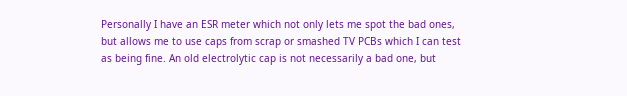Personally I have an ESR meter which not only lets me spot the bad ones, but allows me to use caps from scrap or smashed TV PCBs which I can test as being fine. An old electrolytic cap is not necessarily a bad one, but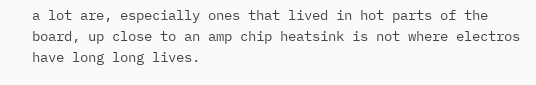a lot are, especially ones that lived in hot parts of the board, up close to an amp chip heatsink is not where electros have long long lives.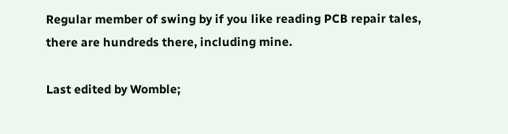Regular member of swing by if you like reading PCB repair tales, there are hundreds there, including mine.

Last edited by Womble;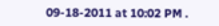09-18-2011 at 10:02 PM .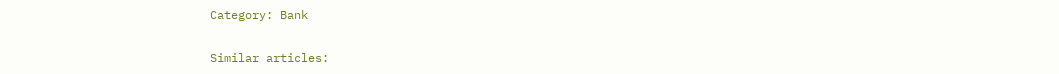Category: Bank

Similar articles: